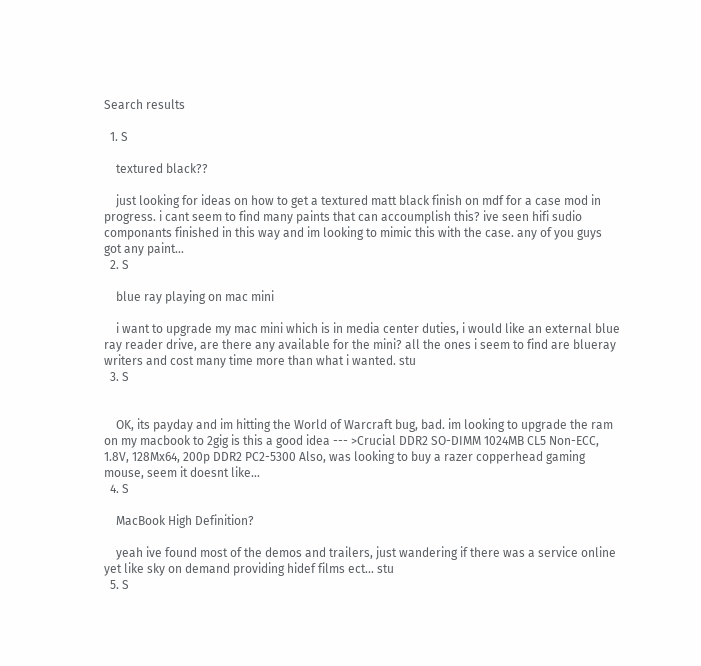Search results

  1. S

    textured black??

    just looking for ideas on how to get a textured matt black finish on mdf for a case mod in progress. i cant seem to find many paints that can accoumplish this? ive seen hifi sudio componants finished in this way and im looking to mimic this with the case. any of you guys got any paint...
  2. S

    blue ray playing on mac mini

    i want to upgrade my mac mini which is in media center duties, i would like an external blue ray reader drive, are there any available for the mini? all the ones i seem to find are blueray writers and cost many time more than what i wanted. stu
  3. S


    OK, its payday and im hitting the World of Warcraft bug, bad. im looking to upgrade the ram on my macbook to 2gig is this a good idea --- >Crucial DDR2 SO-DIMM 1024MB CL5 Non-ECC, 1.8V, 128Mx64, 200p DDR2 PC2-5300 Also, was looking to buy a razer copperhead gaming mouse, seem it doesnt like...
  4. S

    MacBook High Definition?

    yeah ive found most of the demos and trailers, just wandering if there was a service online yet like sky on demand providing hidef films ect... stu
  5. S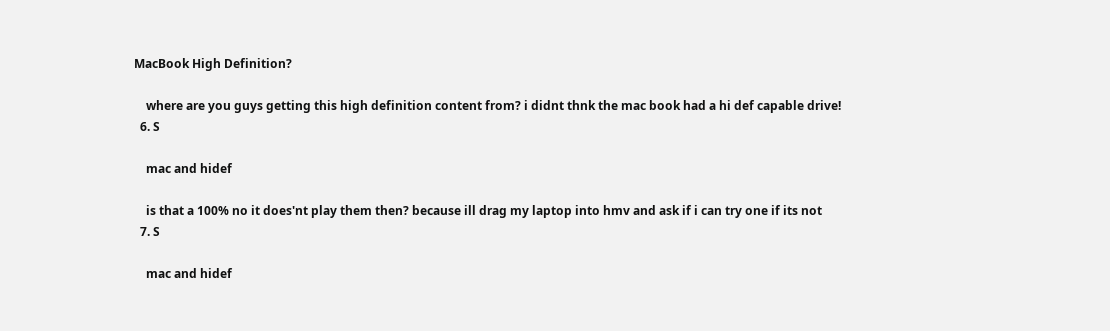MacBook High Definition?

    where are you guys getting this high definition content from? i didnt thnk the mac book had a hi def capable drive!
  6. S

    mac and hidef

    is that a 100% no it does'nt play them then? because ill drag my laptop into hmv and ask if i can try one if its not
  7. S

    mac and hidef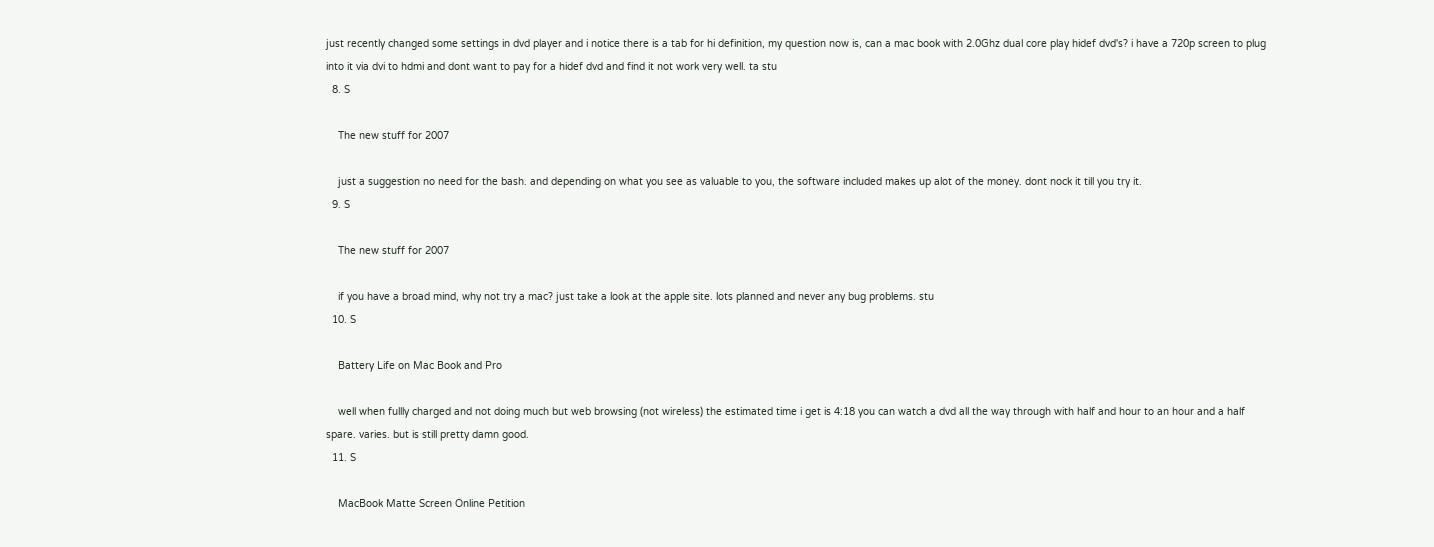just recently changed some settings in dvd player and i notice there is a tab for hi definition, my question now is, can a mac book with 2.0Ghz dual core play hidef dvd's? i have a 720p screen to plug into it via dvi to hdmi and dont want to pay for a hidef dvd and find it not work very well. ta stu
  8. S

    The new stuff for 2007

    just a suggestion no need for the bash. and depending on what you see as valuable to you, the software included makes up alot of the money. dont nock it till you try it.
  9. S

    The new stuff for 2007

    if you have a broad mind, why not try a mac? just take a look at the apple site. lots planned and never any bug problems. stu
  10. S

    Battery Life on Mac Book and Pro

    well when fullly charged and not doing much but web browsing (not wireless) the estimated time i get is 4:18 you can watch a dvd all the way through with half and hour to an hour and a half spare. varies. but is still pretty damn good.
  11. S

    MacBook Matte Screen Online Petition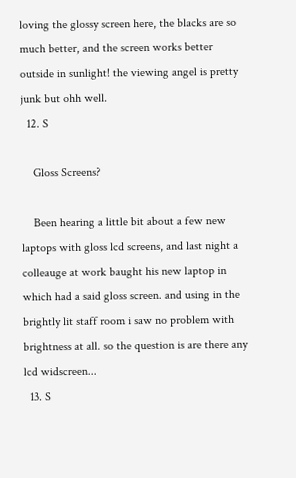loving the glossy screen here, the blacks are so much better, and the screen works better outside in sunlight! the viewing angel is pretty junk but ohh well.
  12. S

    Gloss Screens?

    Been hearing a little bit about a few new laptops with gloss lcd screens, and last night a colleauge at work baught his new laptop in which had a said gloss screen. and using in the brightly lit staff room i saw no problem with brightness at all. so the question is are there any lcd widscreen...
  13. S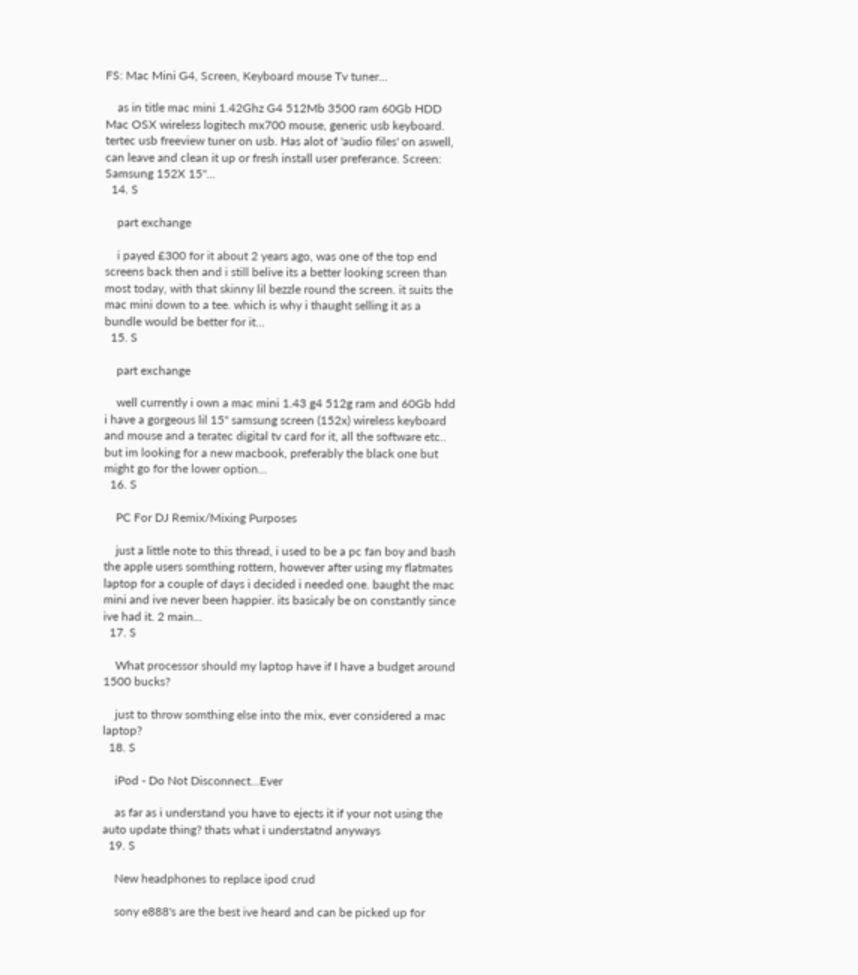FS: Mac Mini G4, Screen, Keyboard mouse Tv tuner...

    as in title mac mini 1.42Ghz G4 512Mb 3500 ram 60Gb HDD Mac OSX wireless logitech mx700 mouse, generic usb keyboard. tertec usb freeview tuner on usb. Has alot of 'audio files' on aswell, can leave and clean it up or fresh install user preferance. Screen: Samsung 152X 15''...
  14. S

    part exchange

    i payed £300 for it about 2 years ago, was one of the top end screens back then and i still belive its a better looking screen than most today, with that skinny lil bezzle round the screen. it suits the mac mini down to a tee. which is why i thaught selling it as a bundle would be better for it...
  15. S

    part exchange

    well currently i own a mac mini 1.43 g4 512g ram and 60Gb hdd i have a gorgeous lil 15" samsung screen (152x) wireless keyboard and mouse and a teratec digital tv card for it, all the software etc.. but im looking for a new macbook, preferably the black one but might go for the lower option...
  16. S

    PC For DJ Remix/Mixing Purposes

    just a little note to this thread, i used to be a pc fan boy and bash the apple users somthing rottern, however after using my flatmates laptop for a couple of days i decided i needed one. baught the mac mini and ive never been happier. its basicaly be on constantly since ive had it. 2 main...
  17. S

    What processor should my laptop have if I have a budget around 1500 bucks?

    just to throw somthing else into the mix, ever considered a mac laptop?
  18. S

    iPod - Do Not Disconnect...Ever

    as far as i understand you have to ejects it if your not using the auto update thing? thats what i understatnd anyways
  19. S

    New headphones to replace ipod crud

    sony e888's are the best ive heard and can be picked up for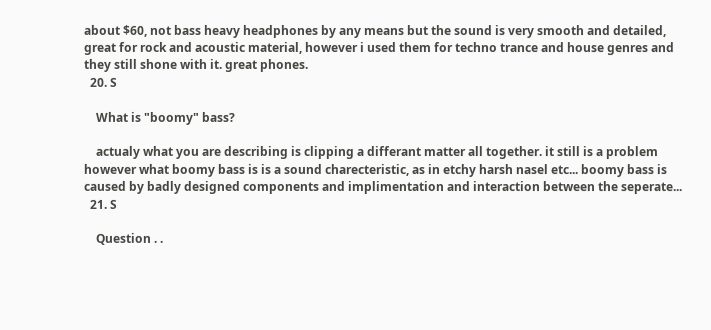about $60, not bass heavy headphones by any means but the sound is very smooth and detailed, great for rock and acoustic material, however i used them for techno trance and house genres and they still shone with it. great phones.
  20. S

    What is "boomy" bass?

    actualy what you are describing is clipping a differant matter all together. it still is a problem however what boomy bass is is a sound charecteristic, as in etchy harsh nasel etc... boomy bass is caused by badly designed components and implimentation and interaction between the seperate...
  21. S

    Question . .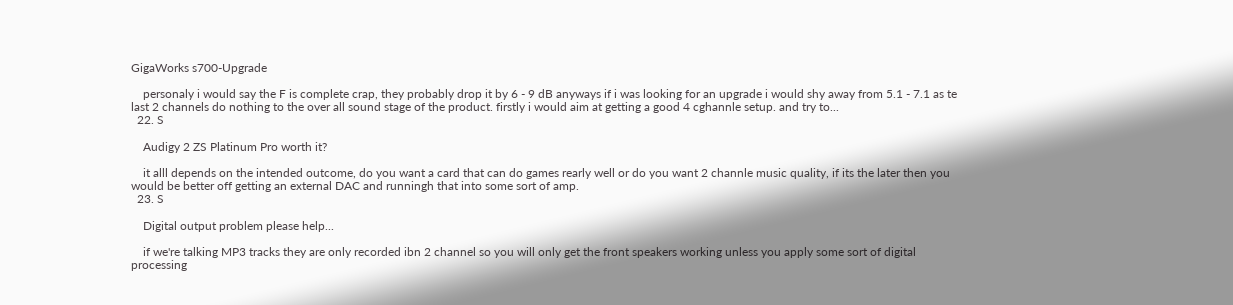GigaWorks s700-Upgrade

    personaly i would say the F is complete crap, they probably drop it by 6 - 9 dB anyways if i was looking for an upgrade i would shy away from 5.1 - 7.1 as te last 2 channels do nothing to the over all sound stage of the product. firstly i would aim at getting a good 4 cghannle setup. and try to...
  22. S

    Audigy 2 ZS Platinum Pro worth it?

    it alll depends on the intended outcome, do you want a card that can do games rearly well or do you want 2 channle music quality, if its the later then you would be better off getting an external DAC and runningh that into some sort of amp.
  23. S

    Digital output problem please help...

    if we're talking MP3 tracks they are only recorded ibn 2 channel so you will only get the front speakers working unless you apply some sort of digital processing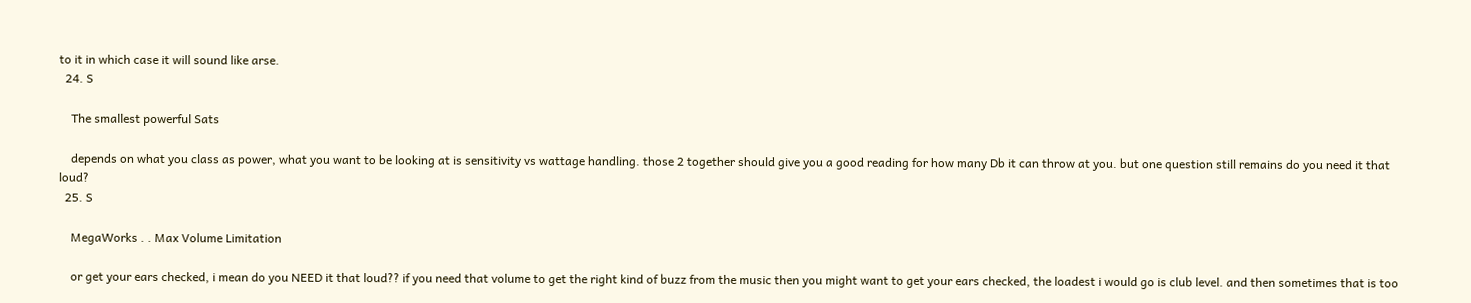to it in which case it will sound like arse.
  24. S

    The smallest powerful Sats

    depends on what you class as power, what you want to be looking at is sensitivity vs wattage handling. those 2 together should give you a good reading for how many Db it can throw at you. but one question still remains do you need it that loud?
  25. S

    MegaWorks . . Max Volume Limitation

    or get your ears checked, i mean do you NEED it that loud?? if you need that volume to get the right kind of buzz from the music then you might want to get your ears checked, the loadest i would go is club level. and then sometimes that is too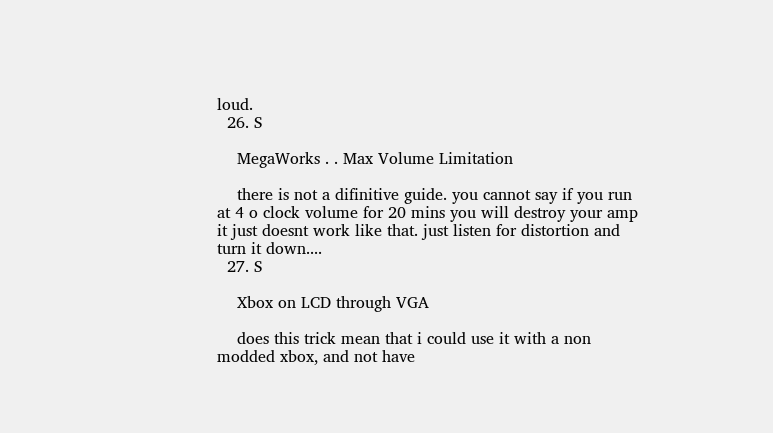loud.
  26. S

    MegaWorks . . Max Volume Limitation

    there is not a difinitive guide. you cannot say if you run at 4 o clock volume for 20 mins you will destroy your amp it just doesnt work like that. just listen for distortion and turn it down....
  27. S

    Xbox on LCD through VGA

    does this trick mean that i could use it with a non modded xbox, and not have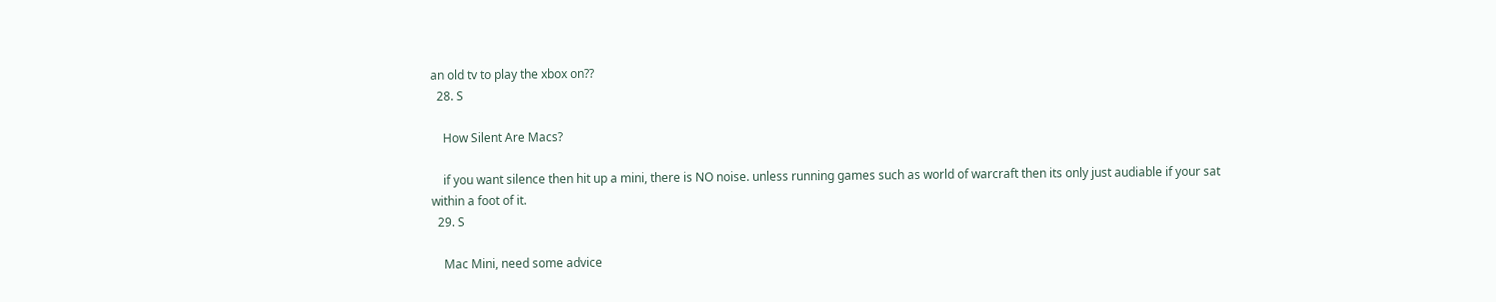an old tv to play the xbox on??
  28. S

    How Silent Are Macs?

    if you want silence then hit up a mini, there is NO noise. unless running games such as world of warcraft then its only just audiable if your sat within a foot of it.
  29. S

    Mac Mini, need some advice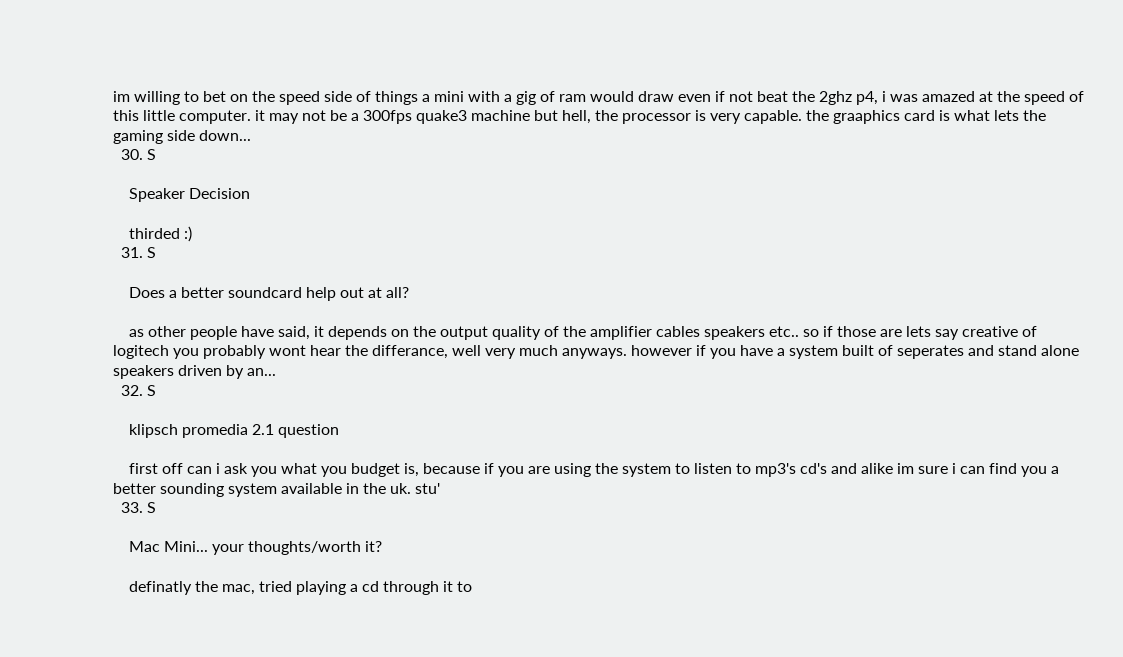im willing to bet on the speed side of things a mini with a gig of ram would draw even if not beat the 2ghz p4, i was amazed at the speed of this little computer. it may not be a 300fps quake3 machine but hell, the processor is very capable. the graaphics card is what lets the gaming side down...
  30. S

    Speaker Decision

    thirded :)
  31. S

    Does a better soundcard help out at all?

    as other people have said, it depends on the output quality of the amplifier cables speakers etc.. so if those are lets say creative of logitech you probably wont hear the differance, well very much anyways. however if you have a system built of seperates and stand alone speakers driven by an...
  32. S

    klipsch promedia 2.1 question

    first off can i ask you what you budget is, because if you are using the system to listen to mp3's cd's and alike im sure i can find you a better sounding system available in the uk. stu'
  33. S

    Mac Mini... your thoughts/worth it?

    definatly the mac, tried playing a cd through it to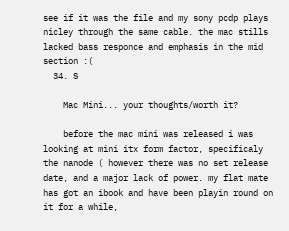see if it was the file and my sony pcdp plays nicley through the same cable. the mac stills lacked bass responce and emphasis in the mid section :(
  34. S

    Mac Mini... your thoughts/worth it?

    before the mac mini was released i was looking at mini itx form factor, specificaly the nanode ( however there was no set release date, and a major lack of power. my flat mate has got an ibook and have been playin round on it for a while,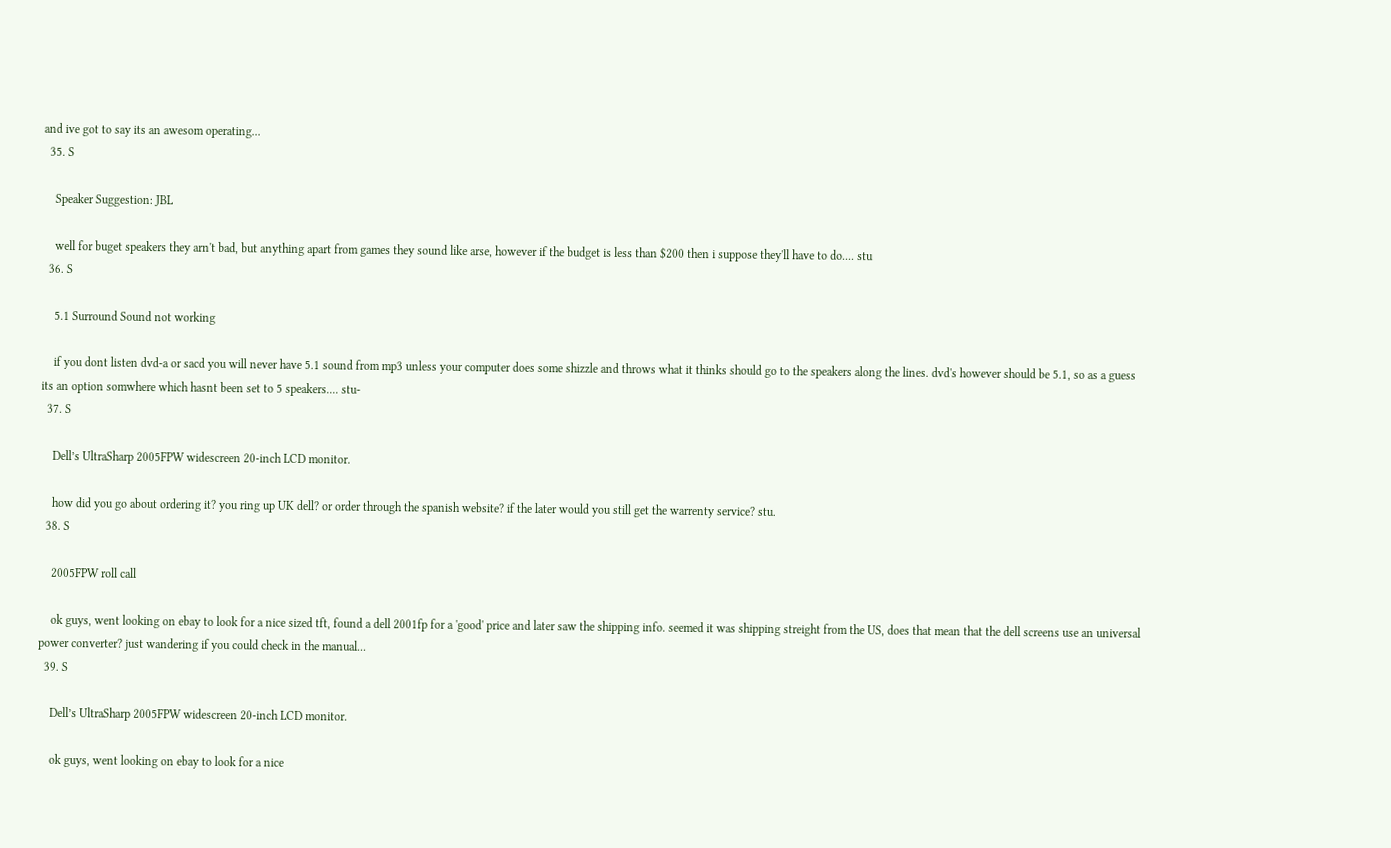and ive got to say its an awesom operating...
  35. S

    Speaker Suggestion: JBL

    well for buget speakers they arn't bad, but anything apart from games they sound like arse, however if the budget is less than $200 then i suppose they'll have to do.... stu
  36. S

    5.1 Surround Sound not working

    if you dont listen dvd-a or sacd you will never have 5.1 sound from mp3 unless your computer does some shizzle and throws what it thinks should go to the speakers along the lines. dvd's however should be 5.1, so as a guess its an option somwhere which hasnt been set to 5 speakers.... stu-
  37. S

    Dell’s UltraSharp 2005FPW widescreen 20-inch LCD monitor.

    how did you go about ordering it? you ring up UK dell? or order through the spanish website? if the later would you still get the warrenty service? stu.
  38. S

    2005FPW roll call

    ok guys, went looking on ebay to look for a nice sized tft, found a dell 2001fp for a 'good' price and later saw the shipping info. seemed it was shipping streight from the US, does that mean that the dell screens use an universal power converter? just wandering if you could check in the manual...
  39. S

    Dell’s UltraSharp 2005FPW widescreen 20-inch LCD monitor.

    ok guys, went looking on ebay to look for a nice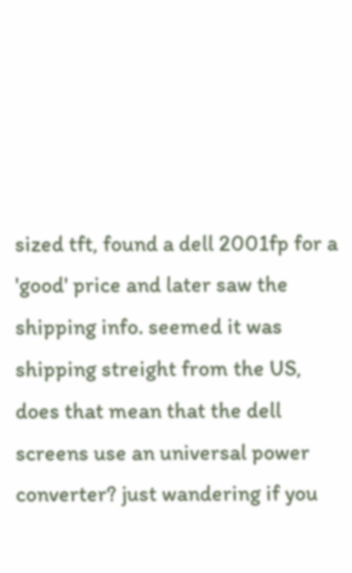sized tft, found a dell 2001fp for a 'good' price and later saw the shipping info. seemed it was shipping streight from the US, does that mean that the dell screens use an universal power converter? just wandering if you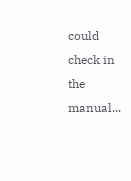could check in the manual...